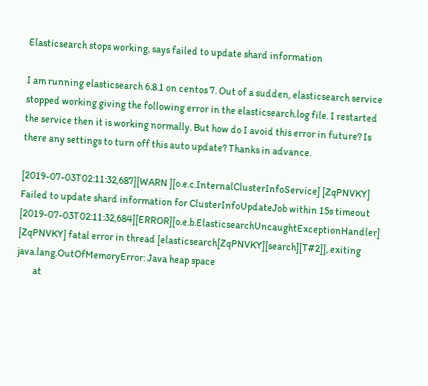Elasticsearch stops working, says failed to update shard information

I am running elasticsearch 6.8.1 on centos 7. Out of a sudden, elasticsearch service stopped working giving the following error in the elasticsearch.log file. I restarted the service then it is working normally. But how do I avoid this error in future? Is there any settings to turn off this auto update? Thanks in advance.

[2019-07-03T02:11:32,687][WARN ][o.e.c.InternalClusterInfoService] [ZqPNVKY] Failed to update shard information for ClusterInfoUpdateJob within 15s timeout
[2019-07-03T02:11:32,684][ERROR][o.e.b.ElasticsearchUncaughtExceptionHandler] [ZqPNVKY] fatal error in thread [elasticsearch[ZqPNVKY][search][T#2]], exiting
java.lang.OutOfMemoryError: Java heap space
        at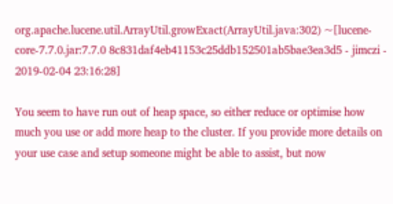org.apache.lucene.util.ArrayUtil.growExact(ArrayUtil.java:302) ~[lucene-core-7.7.0.jar:7.7.0 8c831daf4eb41153c25ddb152501ab5bae3ea3d5 - jimczi - 2019-02-04 23:16:28]

You seem to have run out of heap space, so either reduce or optimise how much you use or add more heap to the cluster. If you provide more details on your use case and setup someone might be able to assist, but now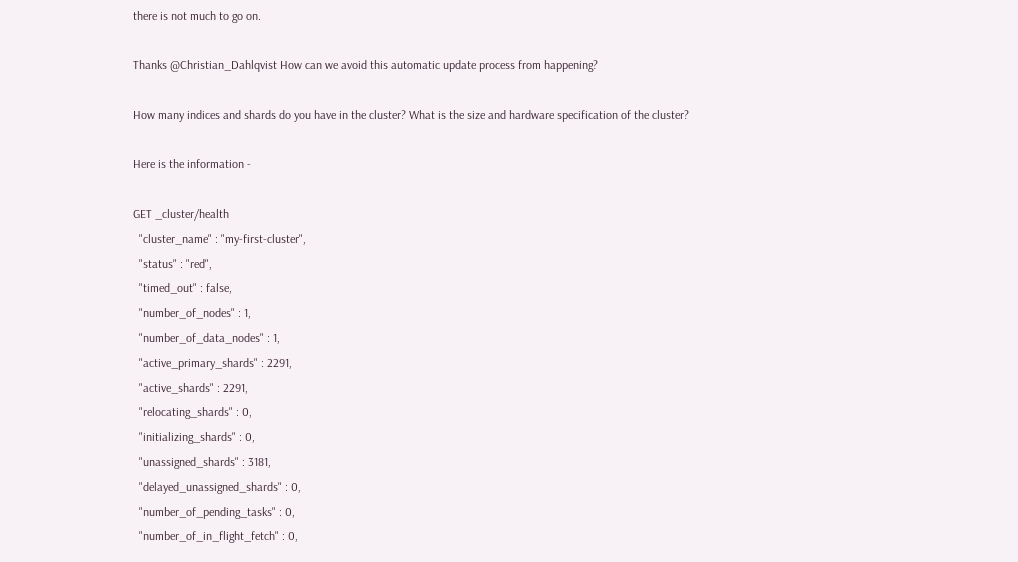there is not much to go on.

Thanks @Christian_Dahlqvist How can we avoid this automatic update process from happening?

How many indices and shards do you have in the cluster? What is the size and hardware specification of the cluster?

Here is the information -

GET _cluster/health
  "cluster_name" : "my-first-cluster",
  "status" : "red",
  "timed_out" : false,
  "number_of_nodes" : 1,
  "number_of_data_nodes" : 1,
  "active_primary_shards" : 2291,
  "active_shards" : 2291,
  "relocating_shards" : 0,
  "initializing_shards" : 0,
  "unassigned_shards" : 3181,
  "delayed_unassigned_shards" : 0,
  "number_of_pending_tasks" : 0,
  "number_of_in_flight_fetch" : 0,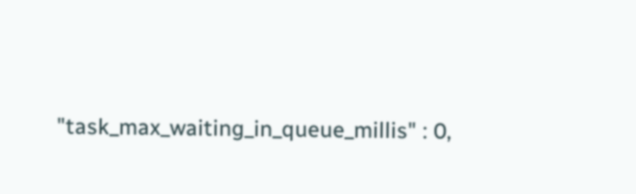"task_max_waiting_in_queue_millis" : 0,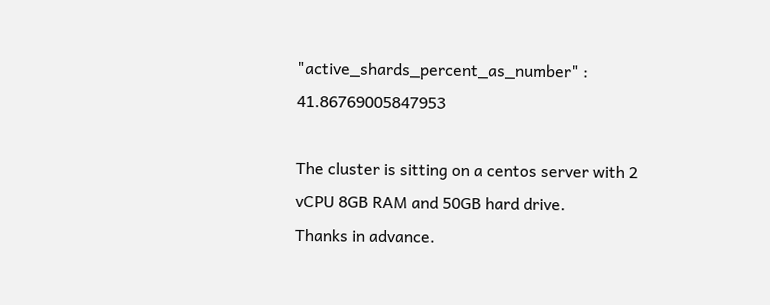"active_shards_percent_as_number" : 41.86769005847953

The cluster is sitting on a centos server with 2 vCPU 8GB RAM and 50GB hard drive.
Thanks in advance.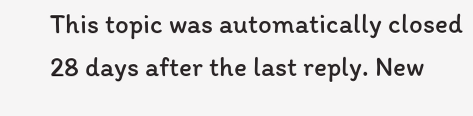This topic was automatically closed 28 days after the last reply. New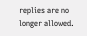replies are no longer allowed.